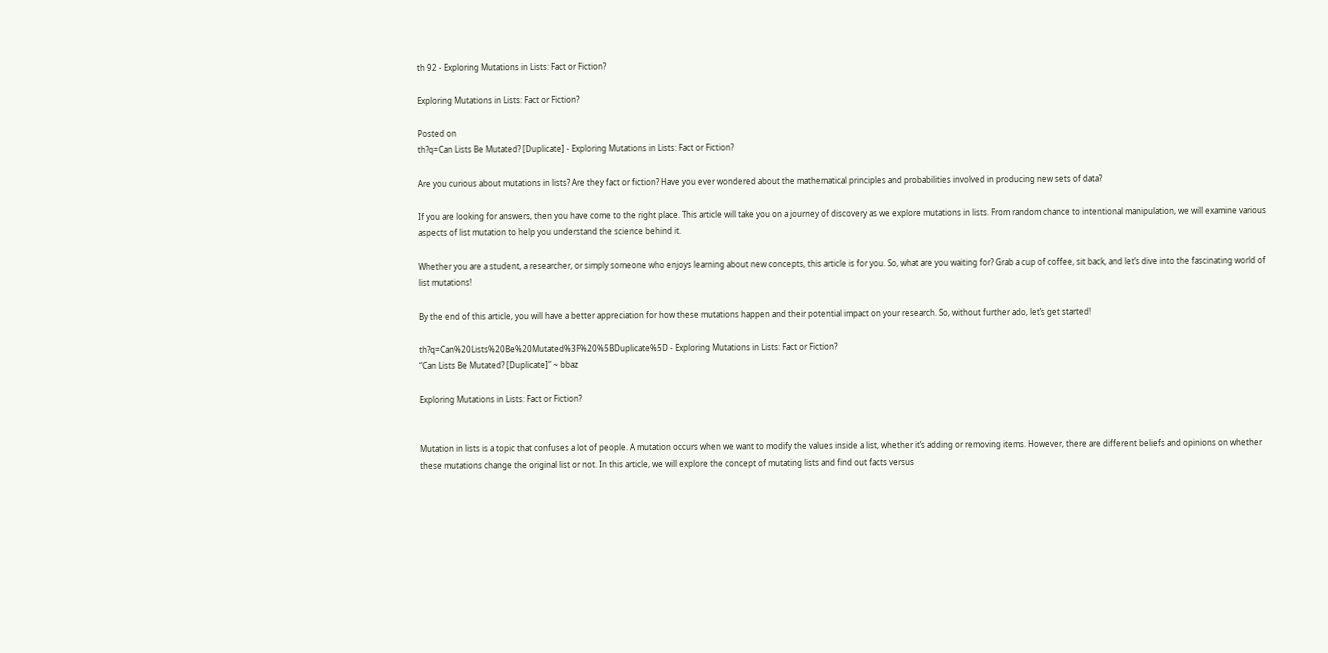th 92 - Exploring Mutations in Lists: Fact or Fiction?

Exploring Mutations in Lists: Fact or Fiction?

Posted on
th?q=Can Lists Be Mutated? [Duplicate] - Exploring Mutations in Lists: Fact or Fiction?

Are you curious about mutations in lists? Are they fact or fiction? Have you ever wondered about the mathematical principles and probabilities involved in producing new sets of data?

If you are looking for answers, then you have come to the right place. This article will take you on a journey of discovery as we explore mutations in lists. From random chance to intentional manipulation, we will examine various aspects of list mutation to help you understand the science behind it.

Whether you are a student, a researcher, or simply someone who enjoys learning about new concepts, this article is for you. So, what are you waiting for? Grab a cup of coffee, sit back, and let’s dive into the fascinating world of list mutations!

By the end of this article, you will have a better appreciation for how these mutations happen and their potential impact on your research. So, without further ado, let’s get started!

th?q=Can%20Lists%20Be%20Mutated%3F%20%5BDuplicate%5D - Exploring Mutations in Lists: Fact or Fiction?
“Can Lists Be Mutated? [Duplicate]” ~ bbaz

Exploring Mutations in Lists: Fact or Fiction?


Mutation in lists is a topic that confuses a lot of people. A mutation occurs when we want to modify the values inside a list, whether it’s adding or removing items. However, there are different beliefs and opinions on whether these mutations change the original list or not. In this article, we will explore the concept of mutating lists and find out facts versus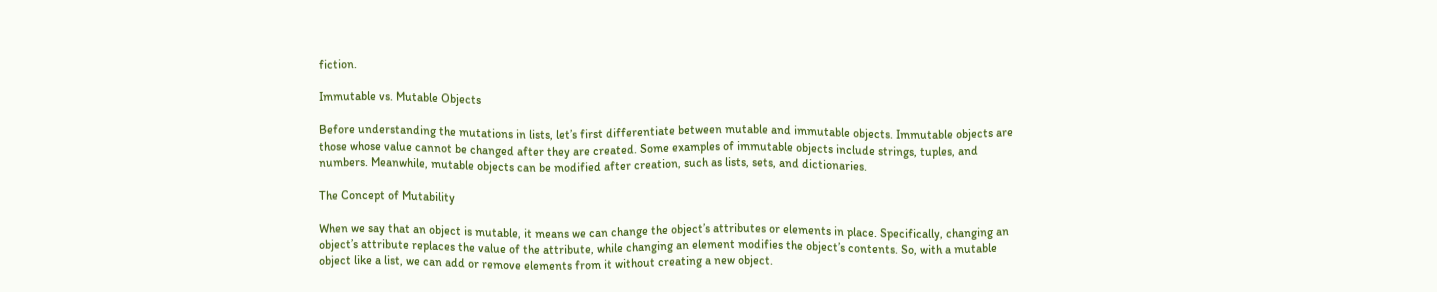fiction.

Immutable vs. Mutable Objects

Before understanding the mutations in lists, let’s first differentiate between mutable and immutable objects. Immutable objects are those whose value cannot be changed after they are created. Some examples of immutable objects include strings, tuples, and numbers. Meanwhile, mutable objects can be modified after creation, such as lists, sets, and dictionaries.

The Concept of Mutability

When we say that an object is mutable, it means we can change the object’s attributes or elements in place. Specifically, changing an object’s attribute replaces the value of the attribute, while changing an element modifies the object’s contents. So, with a mutable object like a list, we can add or remove elements from it without creating a new object.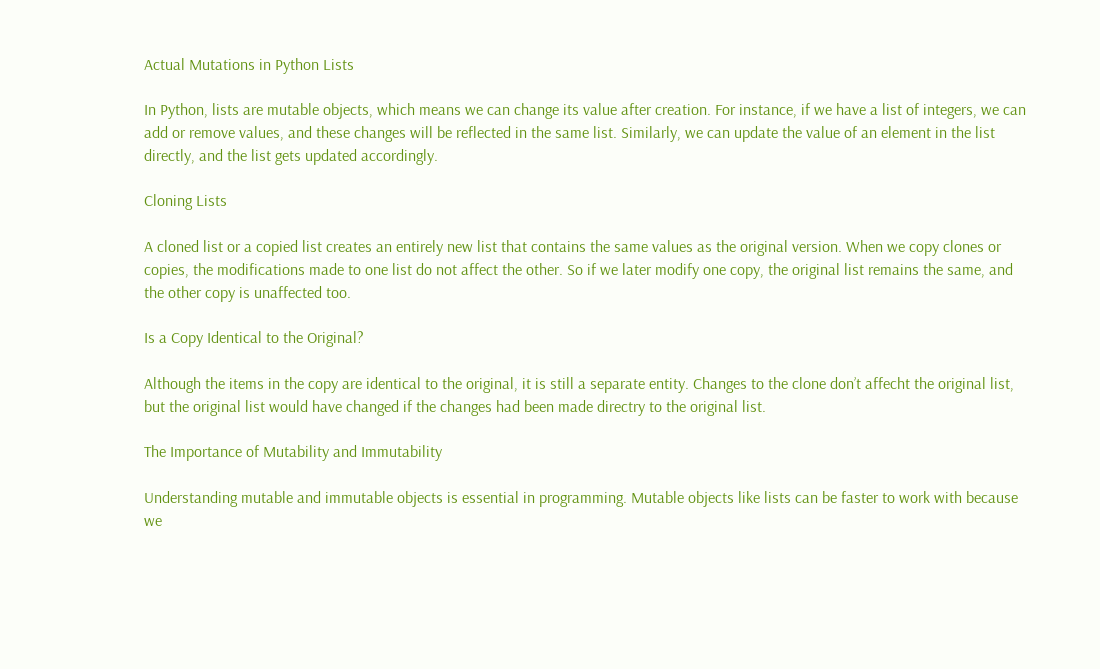Actual Mutations in Python Lists

In Python, lists are mutable objects, which means we can change its value after creation. For instance, if we have a list of integers, we can add or remove values, and these changes will be reflected in the same list. Similarly, we can update the value of an element in the list directly, and the list gets updated accordingly.

Cloning Lists

A cloned list or a copied list creates an entirely new list that contains the same values as the original version. When we copy clones or copies, the modifications made to one list do not affect the other. So if we later modify one copy, the original list remains the same, and the other copy is unaffected too.

Is a Copy Identical to the Original?

Although the items in the copy are identical to the original, it is still a separate entity. Changes to the clone don’t affecht the original list, but the original list would have changed if the changes had been made directry to the original list.

The Importance of Mutability and Immutability

Understanding mutable and immutable objects is essential in programming. Mutable objects like lists can be faster to work with because we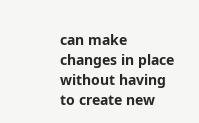can make changes in place without having to create new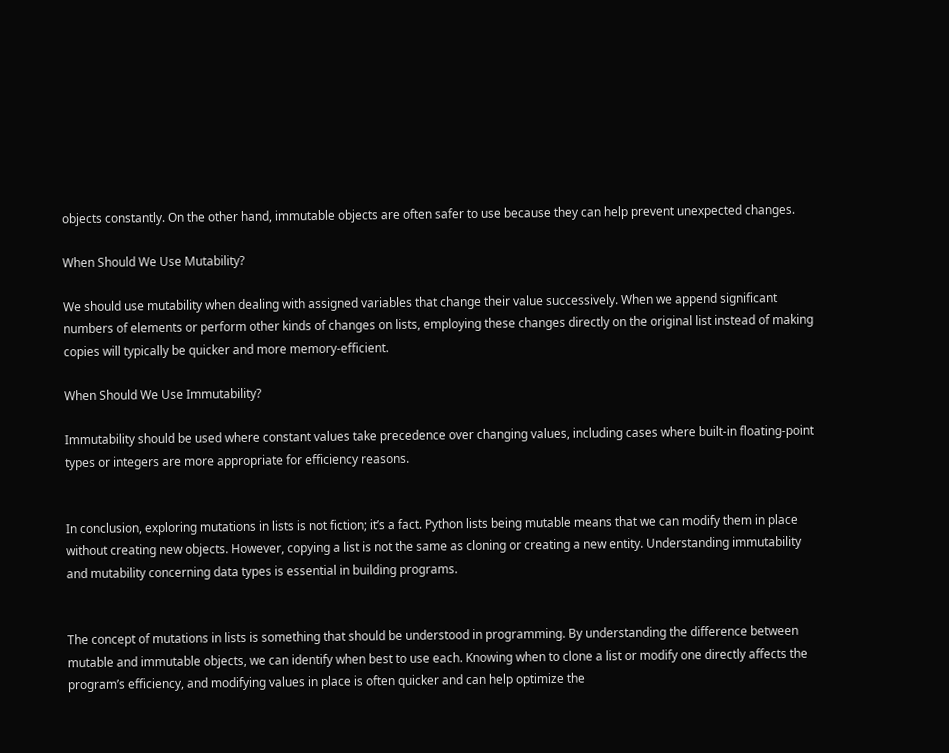objects constantly. On the other hand, immutable objects are often safer to use because they can help prevent unexpected changes.

When Should We Use Mutability?

We should use mutability when dealing with assigned variables that change their value successively. When we append significant numbers of elements or perform other kinds of changes on lists, employing these changes directly on the original list instead of making copies will typically be quicker and more memory-efficient.

When Should We Use Immutability?

Immutability should be used where constant values take precedence over changing values, including cases where built-in floating-point types or integers are more appropriate for efficiency reasons.


In conclusion, exploring mutations in lists is not fiction; it’s a fact. Python lists being mutable means that we can modify them in place without creating new objects. However, copying a list is not the same as cloning or creating a new entity. Understanding immutability and mutability concerning data types is essential in building programs.


The concept of mutations in lists is something that should be understood in programming. By understanding the difference between mutable and immutable objects, we can identify when best to use each. Knowing when to clone a list or modify one directly affects the program’s efficiency, and modifying values in place is often quicker and can help optimize the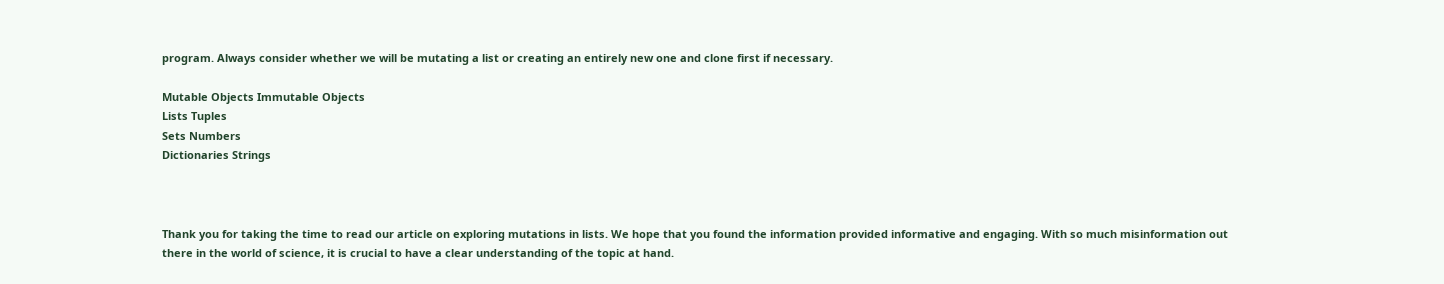program. Always consider whether we will be mutating a list or creating an entirely new one and clone first if necessary.

Mutable Objects Immutable Objects
Lists Tuples
Sets Numbers
Dictionaries Strings



Thank you for taking the time to read our article on exploring mutations in lists. We hope that you found the information provided informative and engaging. With so much misinformation out there in the world of science, it is crucial to have a clear understanding of the topic at hand.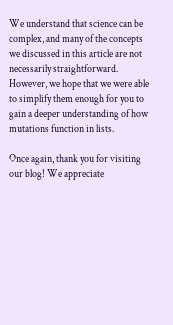We understand that science can be complex, and many of the concepts we discussed in this article are not necessarily straightforward. However, we hope that we were able to simplify them enough for you to gain a deeper understanding of how mutations function in lists.

Once again, thank you for visiting our blog! We appreciate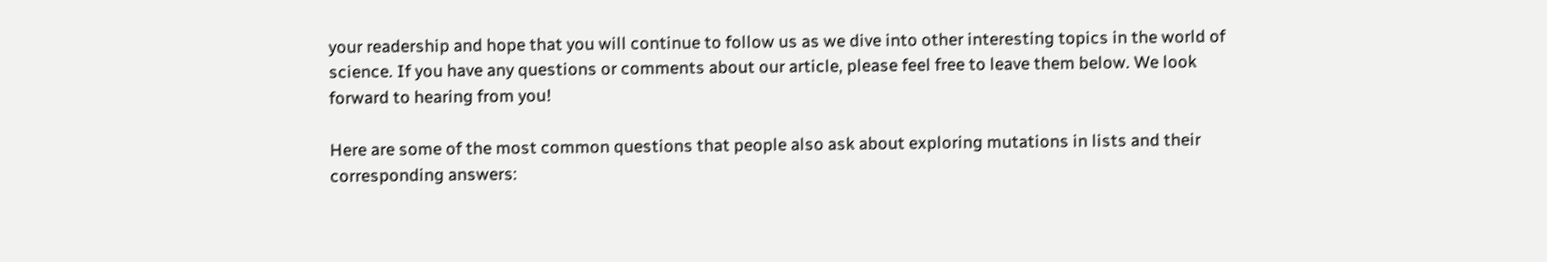your readership and hope that you will continue to follow us as we dive into other interesting topics in the world of science. If you have any questions or comments about our article, please feel free to leave them below. We look forward to hearing from you!

Here are some of the most common questions that people also ask about exploring mutations in lists and their corresponding answers: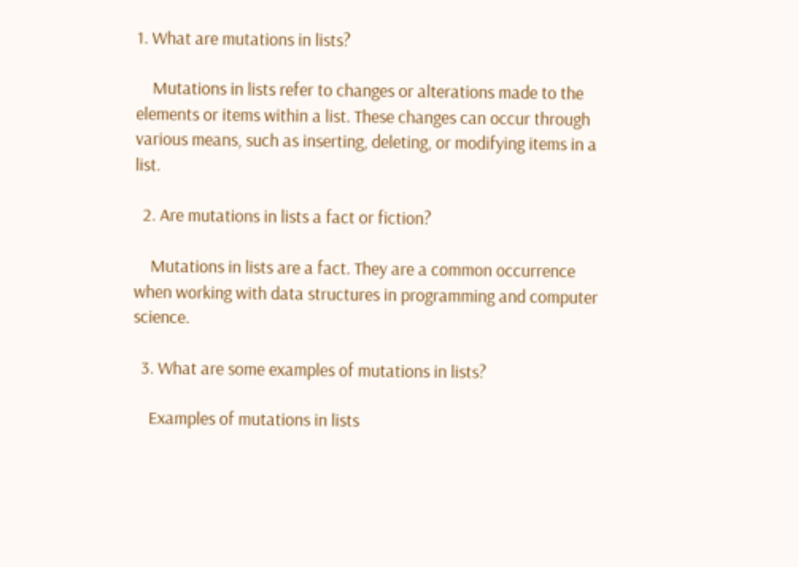1. What are mutations in lists?

    Mutations in lists refer to changes or alterations made to the elements or items within a list. These changes can occur through various means, such as inserting, deleting, or modifying items in a list.

  2. Are mutations in lists a fact or fiction?

    Mutations in lists are a fact. They are a common occurrence when working with data structures in programming and computer science.

  3. What are some examples of mutations in lists?

    Examples of mutations in lists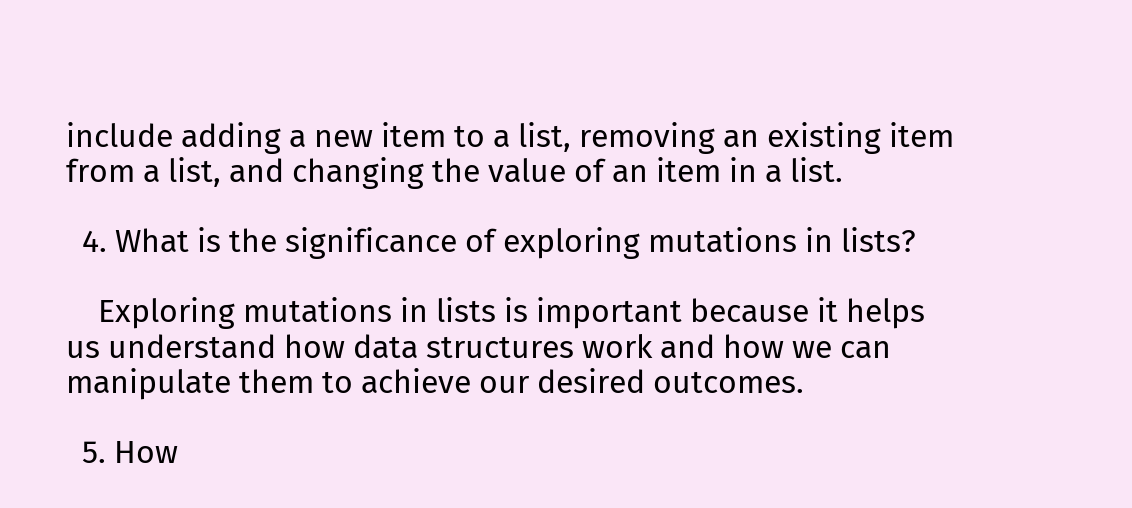include adding a new item to a list, removing an existing item from a list, and changing the value of an item in a list.

  4. What is the significance of exploring mutations in lists?

    Exploring mutations in lists is important because it helps us understand how data structures work and how we can manipulate them to achieve our desired outcomes.

  5. How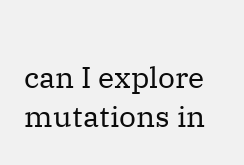can I explore mutations in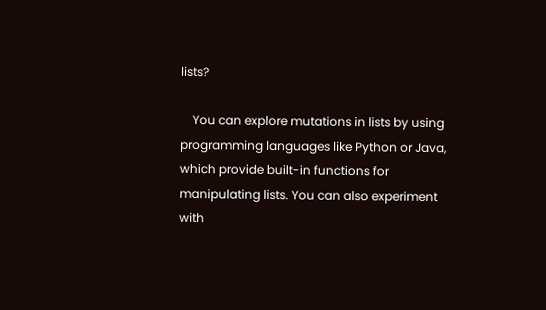lists?

    You can explore mutations in lists by using programming languages like Python or Java, which provide built-in functions for manipulating lists. You can also experiment with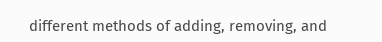different methods of adding, removing, and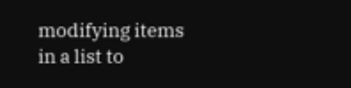modifying items in a list to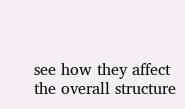see how they affect the overall structure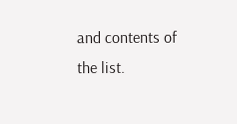and contents of the list.